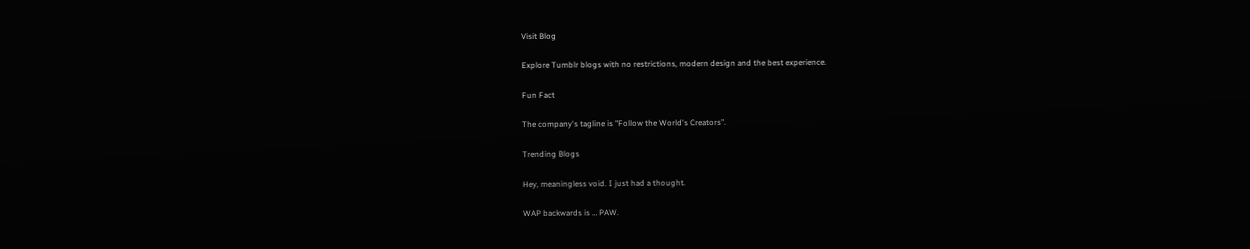Visit Blog

Explore Tumblr blogs with no restrictions, modern design and the best experience.

Fun Fact

The company's tagline is "Follow the World's Creators".

Trending Blogs

Hey, meaningless void. I just had a thought.

WAP backwards is … PAW.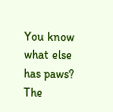You know what else has paws? The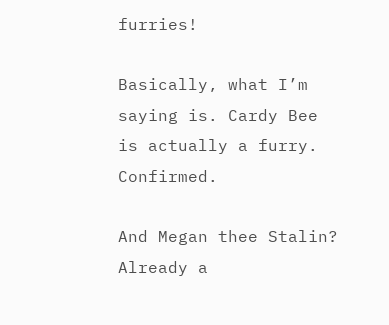furries!

Basically, what I’m saying is. Cardy Bee is actually a furry. Confirmed.

And Megan thee Stalin? Already a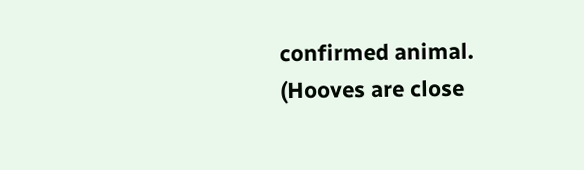confirmed animal. (Hooves are close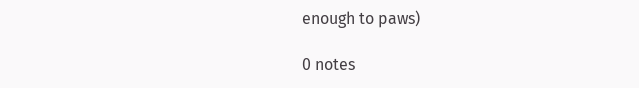enough to paws)

0 notes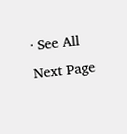· See All
Next Page